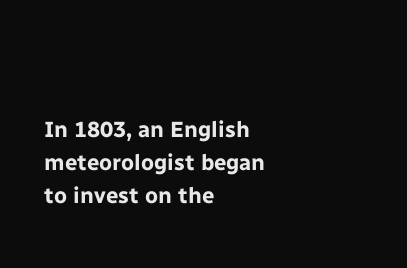In 1803, an English meteorologist began to invest on the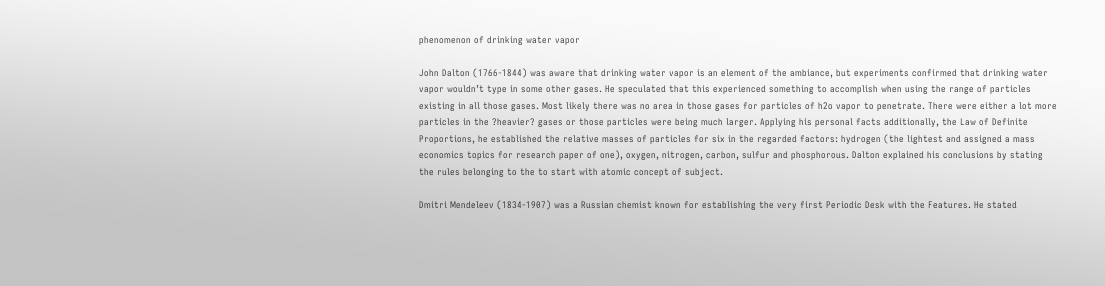phenomenon of drinking water vapor

John Dalton (1766-1844) was aware that drinking water vapor is an element of the ambiance, but experiments confirmed that drinking water vapor wouldn’t type in some other gases. He speculated that this experienced something to accomplish when using the range of particles existing in all those gases. Most likely there was no area in those gases for particles of h2o vapor to penetrate. There were either a lot more particles in the ?heavier? gases or those particles were being much larger. Applying his personal facts additionally, the Law of Definite Proportions, he established the relative masses of particles for six in the regarded factors: hydrogen (the lightest and assigned a mass economics topics for research paper of one), oxygen, nitrogen, carbon, sulfur and phosphorous. Dalton explained his conclusions by stating the rules belonging to the to start with atomic concept of subject.

Dmitri Mendeleev (1834-1907) was a Russian chemist known for establishing the very first Periodic Desk with the Features. He stated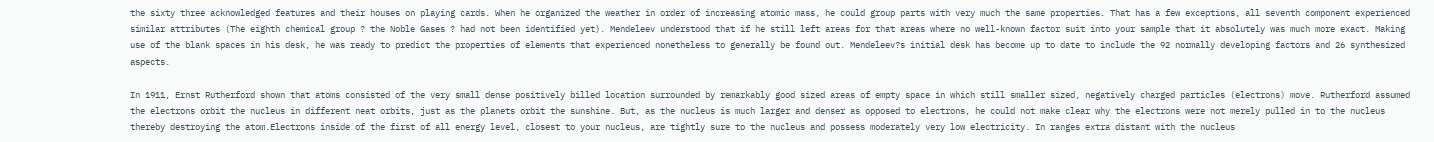the sixty three acknowledged features and their houses on playing cards. When he organized the weather in order of increasing atomic mass, he could group parts with very much the same properties. That has a few exceptions, all seventh component experienced similar attributes (The eighth chemical group ? the Noble Gases ? had not been identified yet). Mendeleev understood that if he still left areas for that areas where no well-known factor suit into your sample that it absolutely was much more exact. Making use of the blank spaces in his desk, he was ready to predict the properties of elements that experienced nonetheless to generally be found out. Mendeleev?s initial desk has become up to date to include the 92 normally developing factors and 26 synthesized aspects.

In 1911, Ernst Rutherford shown that atoms consisted of the very small dense positively billed location surrounded by remarkably good sized areas of empty space in which still smaller sized, negatively charged particles (electrons) move. Rutherford assumed the electrons orbit the nucleus in different neat orbits, just as the planets orbit the sunshine. But, as the nucleus is much larger and denser as opposed to electrons, he could not make clear why the electrons were not merely pulled in to the nucleus thereby destroying the atom.Electrons inside of the first of all energy level, closest to your nucleus, are tightly sure to the nucleus and possess moderately very low electricity. In ranges extra distant with the nucleus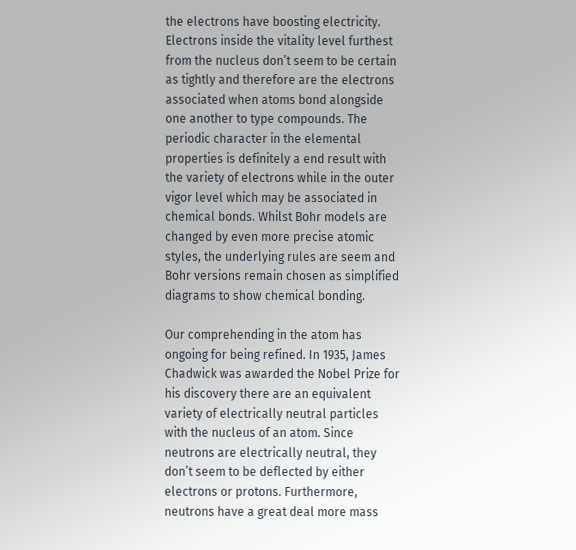the electrons have boosting electricity. Electrons inside the vitality level furthest from the nucleus don’t seem to be certain as tightly and therefore are the electrons associated when atoms bond alongside one another to type compounds. The periodic character in the elemental properties is definitely a end result with the variety of electrons while in the outer vigor level which may be associated in chemical bonds. Whilst Bohr models are changed by even more precise atomic styles, the underlying rules are seem and Bohr versions remain chosen as simplified diagrams to show chemical bonding.

Our comprehending in the atom has ongoing for being refined. In 1935, James Chadwick was awarded the Nobel Prize for his discovery there are an equivalent variety of electrically neutral particles with the nucleus of an atom. Since neutrons are electrically neutral, they don’t seem to be deflected by either electrons or protons. Furthermore, neutrons have a great deal more mass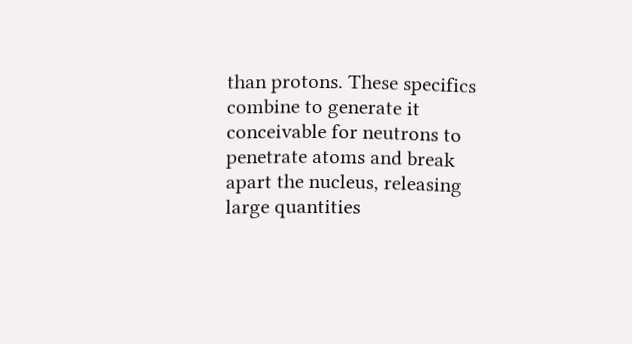than protons. These specifics combine to generate it conceivable for neutrons to penetrate atoms and break apart the nucleus, releasing large quantities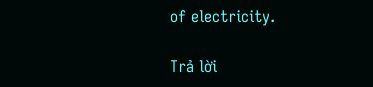of electricity.

Trả lời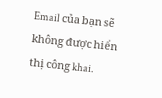Email của bạn sẽ không được hiển thị công khai.